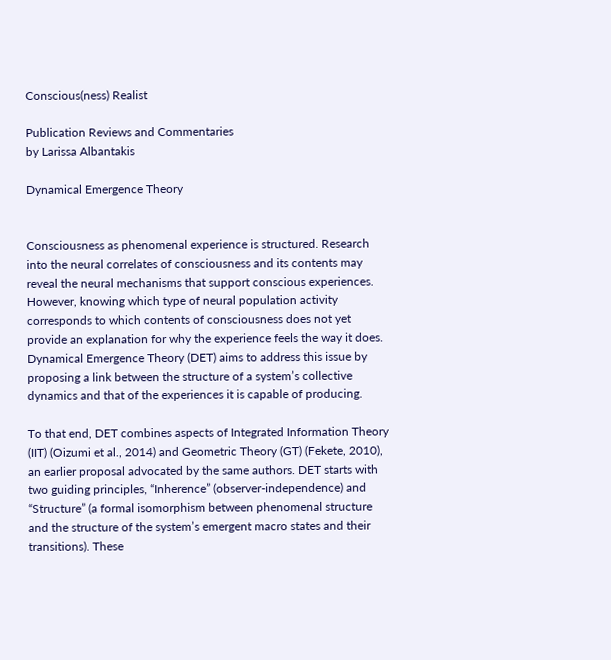Conscious(ness) Realist

Publication Reviews and Commentaries
by Larissa Albantakis

Dynamical Emergence Theory


Consciousness as phenomenal experience is structured. Research into the neural correlates of consciousness and its contents may reveal the neural mechanisms that support conscious experiences. However, knowing which type of neural population activity corresponds to which contents of consciousness does not yet provide an explanation for why the experience feels the way it does. Dynamical Emergence Theory (DET) aims to address this issue by proposing a link between the structure of a system’s collective dynamics and that of the experiences it is capable of producing.

To that end, DET combines aspects of Integrated Information Theory (IIT) (Oizumi et al., 2014) and Geometric Theory (GT) (Fekete, 2010), an earlier proposal advocated by the same authors. DET starts with two guiding principles, “Inherence” (observer-independence) and “Structure” (a formal isomorphism between phenomenal structure and the structure of the system’s emergent macro states and their transitions). These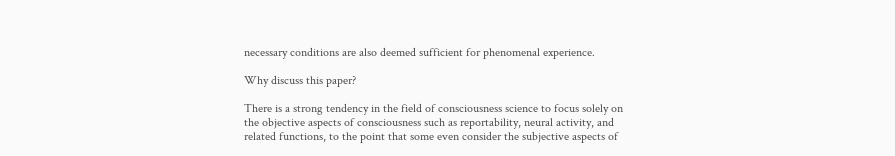necessary conditions are also deemed sufficient for phenomenal experience.

Why discuss this paper?

There is a strong tendency in the field of consciousness science to focus solely on the objective aspects of consciousness such as reportability, neural activity, and related functions, to the point that some even consider the subjective aspects of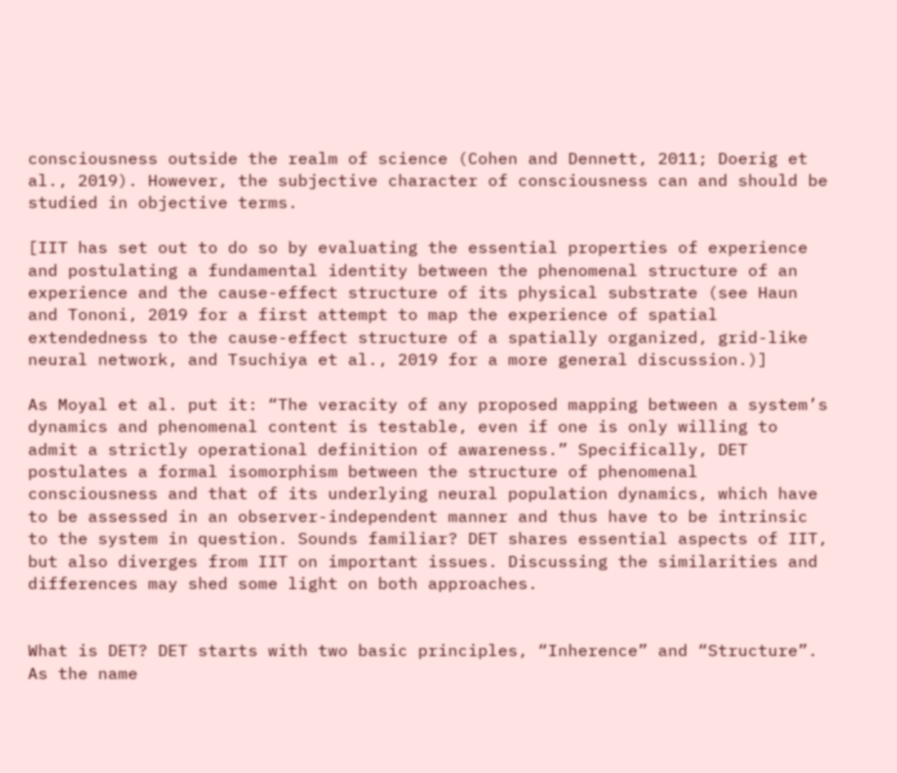consciousness outside the realm of science (Cohen and Dennett, 2011; Doerig et al., 2019). However, the subjective character of consciousness can and should be studied in objective terms.

[IIT has set out to do so by evaluating the essential properties of experience and postulating a fundamental identity between the phenomenal structure of an experience and the cause-effect structure of its physical substrate (see Haun and Tononi, 2019 for a first attempt to map the experience of spatial extendedness to the cause-effect structure of a spatially organized, grid-like neural network, and Tsuchiya et al., 2019 for a more general discussion.)]

As Moyal et al. put it: “The veracity of any proposed mapping between a system’s dynamics and phenomenal content is testable, even if one is only willing to admit a strictly operational definition of awareness.” Specifically, DET postulates a formal isomorphism between the structure of phenomenal consciousness and that of its underlying neural population dynamics, which have to be assessed in an observer-independent manner and thus have to be intrinsic to the system in question. Sounds familiar? DET shares essential aspects of IIT, but also diverges from IIT on important issues. Discussing the similarities and differences may shed some light on both approaches.


What is DET? DET starts with two basic principles, “Inherence” and “Structure”. As the name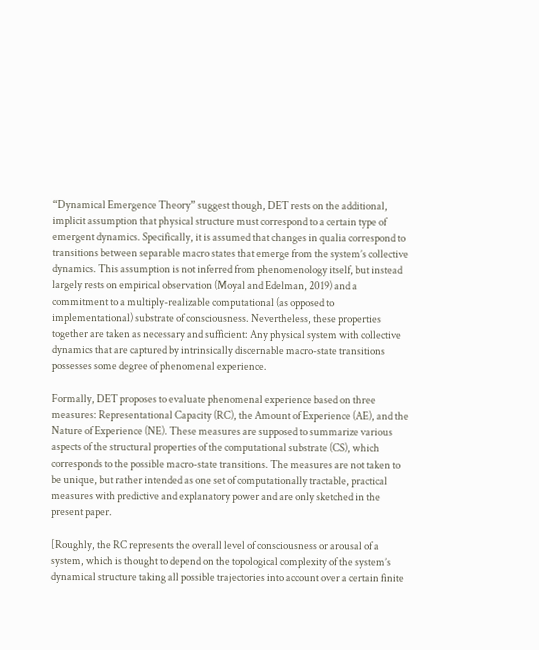“Dynamical Emergence Theory” suggest though, DET rests on the additional, implicit assumption that physical structure must correspond to a certain type of emergent dynamics. Specifically, it is assumed that changes in qualia correspond to transitions between separable macro states that emerge from the system’s collective dynamics. This assumption is not inferred from phenomenology itself, but instead largely rests on empirical observation (Moyal and Edelman, 2019) and a commitment to a multiply-realizable computational (as opposed to implementational) substrate of consciousness. Nevertheless, these properties together are taken as necessary and sufficient: Any physical system with collective dynamics that are captured by intrinsically discernable macro-state transitions possesses some degree of phenomenal experience.

Formally, DET proposes to evaluate phenomenal experience based on three measures: Representational Capacity (RC), the Amount of Experience (AE), and the Nature of Experience (NE). These measures are supposed to summarize various aspects of the structural properties of the computational substrate (CS), which corresponds to the possible macro-state transitions. The measures are not taken to be unique, but rather intended as one set of computationally tractable, practical measures with predictive and explanatory power and are only sketched in the present paper.

[Roughly, the RC represents the overall level of consciousness or arousal of a system, which is thought to depend on the topological complexity of the system’s dynamical structure taking all possible trajectories into account over a certain finite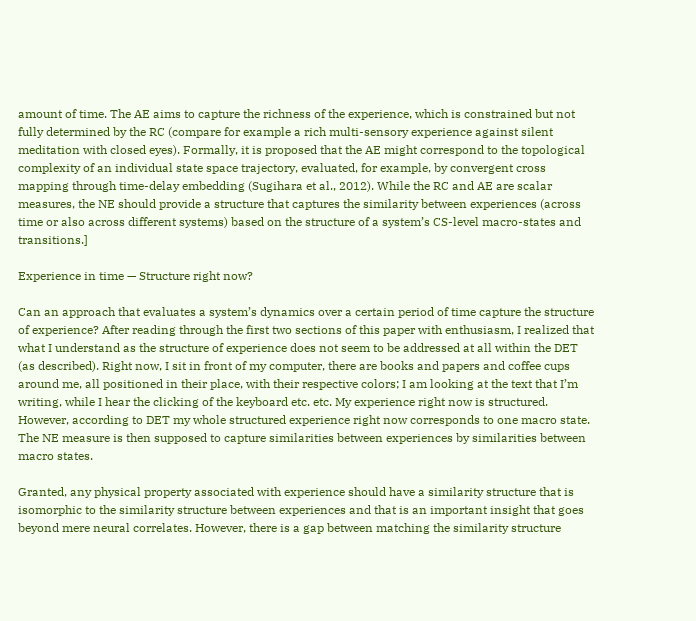amount of time. The AE aims to capture the richness of the experience, which is constrained but not fully determined by the RC (compare for example a rich multi-sensory experience against silent meditation with closed eyes). Formally, it is proposed that the AE might correspond to the topological complexity of an individual state space trajectory, evaluated, for example, by convergent cross mapping through time-delay embedding (Sugihara et al., 2012). While the RC and AE are scalar measures, the NE should provide a structure that captures the similarity between experiences (across time or also across different systems) based on the structure of a system’s CS-level macro-states and transitions.]

Experience in time — Structure right now?

Can an approach that evaluates a system’s dynamics over a certain period of time capture the structure of experience? After reading through the first two sections of this paper with enthusiasm, I realized that what I understand as the structure of experience does not seem to be addressed at all within the DET (as described). Right now, I sit in front of my computer, there are books and papers and coffee cups around me, all positioned in their place, with their respective colors; I am looking at the text that I’m writing, while I hear the clicking of the keyboard etc. etc. My experience right now is structured. However, according to DET my whole structured experience right now corresponds to one macro state. The NE measure is then supposed to capture similarities between experiences by similarities between macro states.

Granted, any physical property associated with experience should have a similarity structure that is isomorphic to the similarity structure between experiences and that is an important insight that goes beyond mere neural correlates. However, there is a gap between matching the similarity structure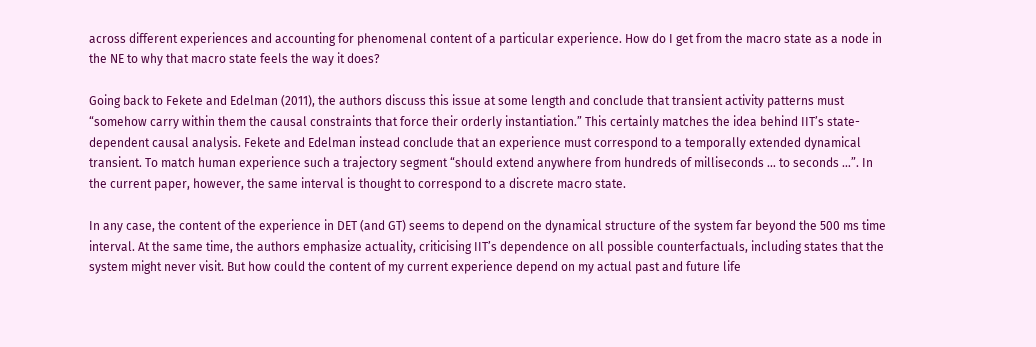across different experiences and accounting for phenomenal content of a particular experience. How do I get from the macro state as a node in the NE to why that macro state feels the way it does?

Going back to Fekete and Edelman (2011), the authors discuss this issue at some length and conclude that transient activity patterns must “somehow carry within them the causal constraints that force their orderly instantiation.” This certainly matches the idea behind IIT’s state-dependent causal analysis. Fekete and Edelman instead conclude that an experience must correspond to a temporally extended dynamical transient. To match human experience such a trajectory segment “should extend anywhere from hundreds of milliseconds … to seconds …”. In the current paper, however, the same interval is thought to correspond to a discrete macro state.

In any case, the content of the experience in DET (and GT) seems to depend on the dynamical structure of the system far beyond the 500 ms time interval. At the same time, the authors emphasize actuality, criticising IIT’s dependence on all possible counterfactuals, including states that the system might never visit. But how could the content of my current experience depend on my actual past and future life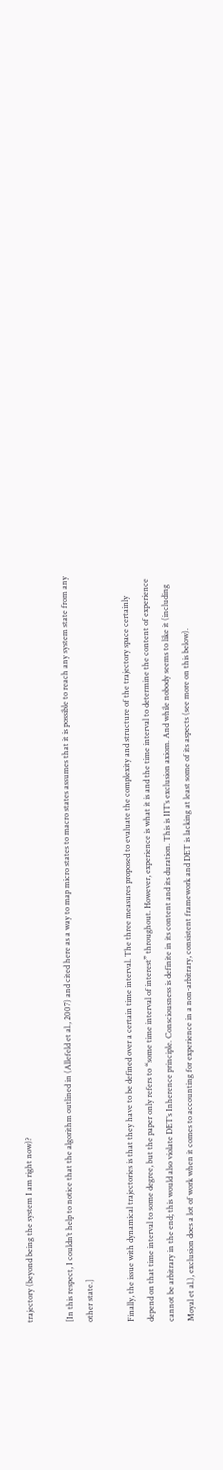trajectory (beyond being the system I am right now)?

[In this respect, I couldn’t help to notice that the algorithm outlined in (Allefeld et al., 2007) and cited here as a way to map micro states to macro states assumes that it is possible to reach any system state from any other state.]

Finally, the issue with dynamical trajectories is that they have to be defined over a certain time interval. The three measures proposed to evaluate the complexity and structure of the trajectory space certainly depend on that time interval to some degree, but the paper only refers to “some time interval of interest” throughout. However, experience is what it is and the time interval to determine the content of experience cannot be arbitrary in the end; this would also violate DET’s Inherence principle. Consciousness is definite in its content and its duration. This is IIT’s exclusion axiom. And while nobody seems to like it (including Moyal et al.), exclusion does a lot of work when it comes to accounting for experience in a non-arbitrary, consistent framework and DET is lacking at least some of its aspects (see more on this below).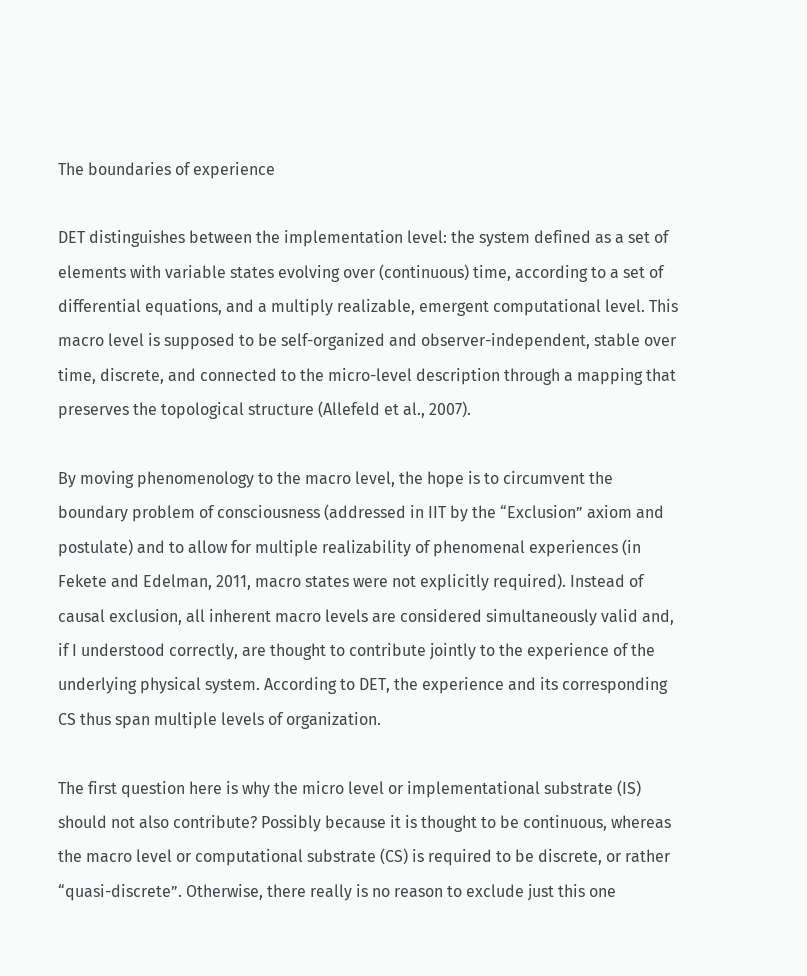The boundaries of experience

DET distinguishes between the implementation level: the system defined as a set of elements with variable states evolving over (continuous) time, according to a set of differential equations, and a multiply realizable, emergent computational level. This macro level is supposed to be self-organized and observer-independent, stable over time, discrete, and connected to the micro-level description through a mapping that preserves the topological structure (Allefeld et al., 2007).

By moving phenomenology to the macro level, the hope is to circumvent the boundary problem of consciousness (addressed in IIT by the “Exclusion” axiom and postulate) and to allow for multiple realizability of phenomenal experiences (in Fekete and Edelman, 2011, macro states were not explicitly required). Instead of causal exclusion, all inherent macro levels are considered simultaneously valid and, if I understood correctly, are thought to contribute jointly to the experience of the underlying physical system. According to DET, the experience and its corresponding CS thus span multiple levels of organization.

The first question here is why the micro level or implementational substrate (IS) should not also contribute? Possibly because it is thought to be continuous, whereas the macro level or computational substrate (CS) is required to be discrete, or rather “quasi-discrete”. Otherwise, there really is no reason to exclude just this one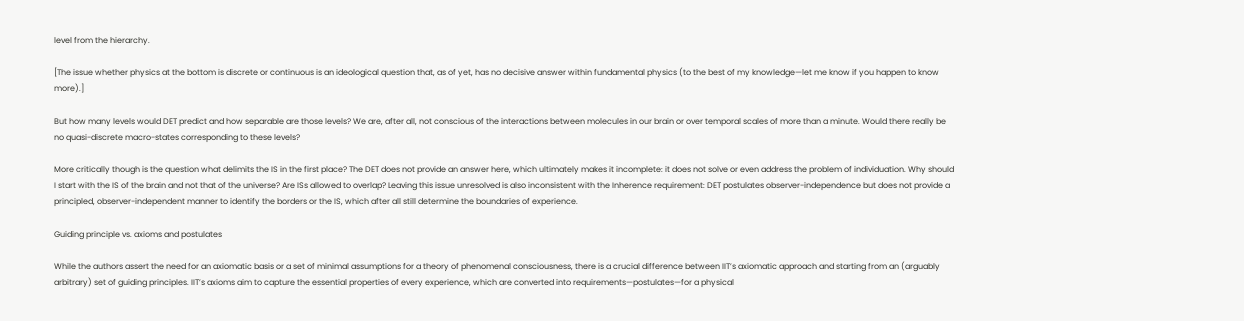level from the hierarchy.

[The issue whether physics at the bottom is discrete or continuous is an ideological question that, as of yet, has no decisive answer within fundamental physics (to the best of my knowledge—let me know if you happen to know more).]

But how many levels would DET predict and how separable are those levels? We are, after all, not conscious of the interactions between molecules in our brain or over temporal scales of more than a minute. Would there really be no quasi-discrete macro-states corresponding to these levels?

More critically though is the question what delimits the IS in the first place? The DET does not provide an answer here, which ultimately makes it incomplete: it does not solve or even address the problem of individuation. Why should I start with the IS of the brain and not that of the universe? Are ISs allowed to overlap? Leaving this issue unresolved is also inconsistent with the Inherence requirement: DET postulates observer-independence but does not provide a principled, observer-independent manner to identify the borders or the IS, which after all still determine the boundaries of experience.

Guiding principle vs. axioms and postulates

While the authors assert the need for an axiomatic basis or a set of minimal assumptions for a theory of phenomenal consciousness, there is a crucial difference between IIT’s axiomatic approach and starting from an (arguably arbitrary) set of guiding principles. IIT’s axioms aim to capture the essential properties of every experience, which are converted into requirements—postulates—for a physical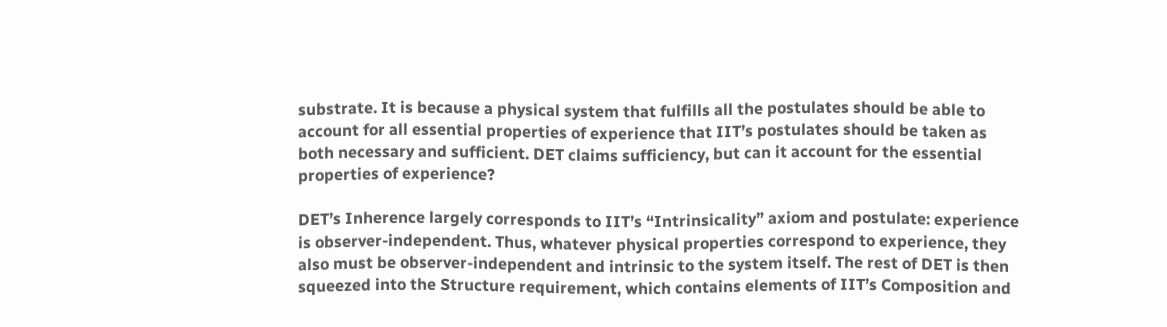substrate. It is because a physical system that fulfills all the postulates should be able to account for all essential properties of experience that IIT’s postulates should be taken as both necessary and sufficient. DET claims sufficiency, but can it account for the essential properties of experience?

DET’s Inherence largely corresponds to IIT’s “Intrinsicality” axiom and postulate: experience is observer-independent. Thus, whatever physical properties correspond to experience, they also must be observer-independent and intrinsic to the system itself. The rest of DET is then squeezed into the Structure requirement, which contains elements of IIT’s Composition and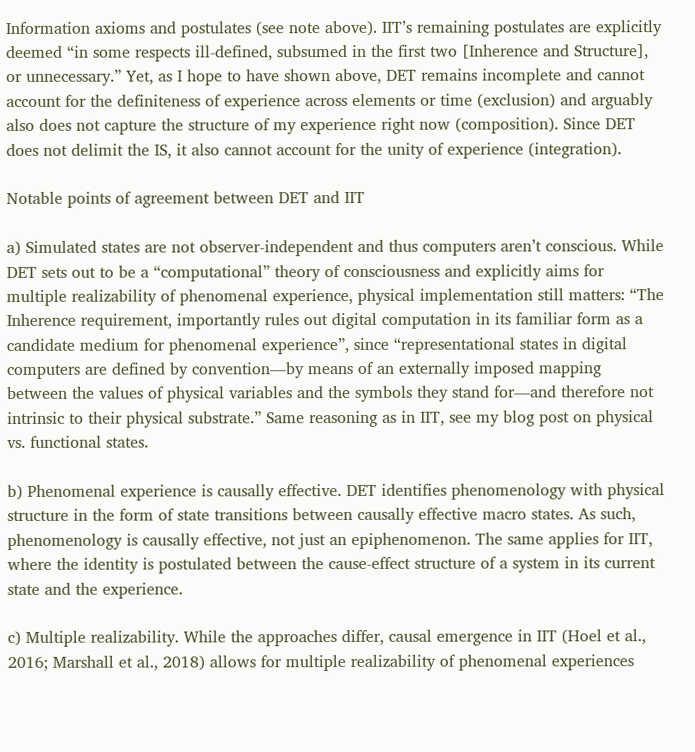Information axioms and postulates (see note above). IIT’s remaining postulates are explicitly deemed “in some respects ill-defined, subsumed in the first two [Inherence and Structure], or unnecessary.” Yet, as I hope to have shown above, DET remains incomplete and cannot account for the definiteness of experience across elements or time (exclusion) and arguably also does not capture the structure of my experience right now (composition). Since DET does not delimit the IS, it also cannot account for the unity of experience (integration).

Notable points of agreement between DET and IIT

a) Simulated states are not observer-independent and thus computers aren’t conscious. While DET sets out to be a “computational” theory of consciousness and explicitly aims for multiple realizability of phenomenal experience, physical implementation still matters: “The Inherence requirement, importantly rules out digital computation in its familiar form as a candidate medium for phenomenal experience”, since “representational states in digital computers are defined by convention—by means of an externally imposed mapping between the values of physical variables and the symbols they stand for—and therefore not intrinsic to their physical substrate.” Same reasoning as in IIT, see my blog post on physical vs. functional states.

b) Phenomenal experience is causally effective. DET identifies phenomenology with physical structure in the form of state transitions between causally effective macro states. As such, phenomenology is causally effective, not just an epiphenomenon. The same applies for IIT, where the identity is postulated between the cause-effect structure of a system in its current state and the experience.

c) Multiple realizability. While the approaches differ, causal emergence in IIT (Hoel et al., 2016; Marshall et al., 2018) allows for multiple realizability of phenomenal experiences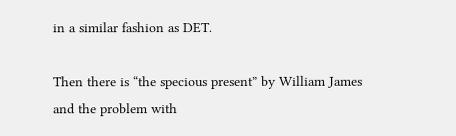in a similar fashion as DET.

Then there is “the specious present” by William James and the problem with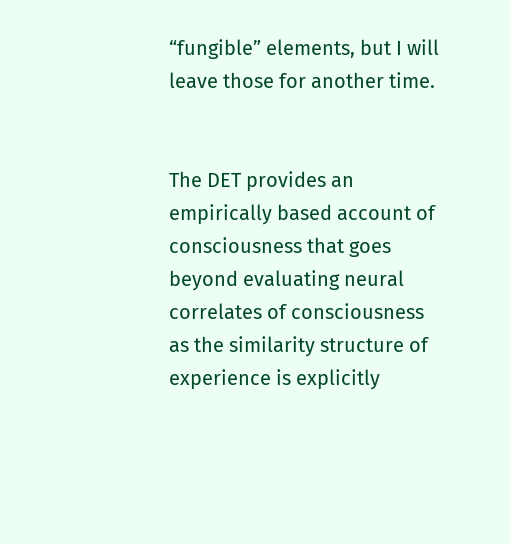“fungible” elements, but I will leave those for another time.


The DET provides an empirically based account of consciousness that goes beyond evaluating neural correlates of consciousness as the similarity structure of experience is explicitly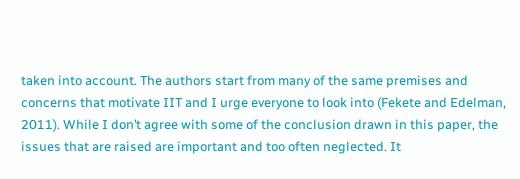taken into account. The authors start from many of the same premises and concerns that motivate IIT and I urge everyone to look into (Fekete and Edelman, 2011). While I don’t agree with some of the conclusion drawn in this paper, the issues that are raised are important and too often neglected. It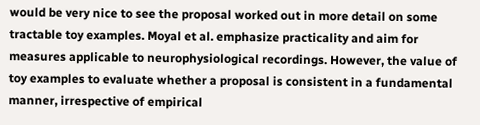would be very nice to see the proposal worked out in more detail on some tractable toy examples. Moyal et al. emphasize practicality and aim for measures applicable to neurophysiological recordings. However, the value of toy examples to evaluate whether a proposal is consistent in a fundamental manner, irrespective of empirical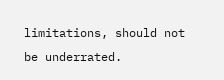limitations, should not be underrated.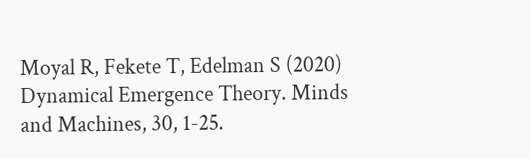Moyal R, Fekete T, Edelman S (2020) Dynamical Emergence Theory. Minds and Machines, 30, 1-25.